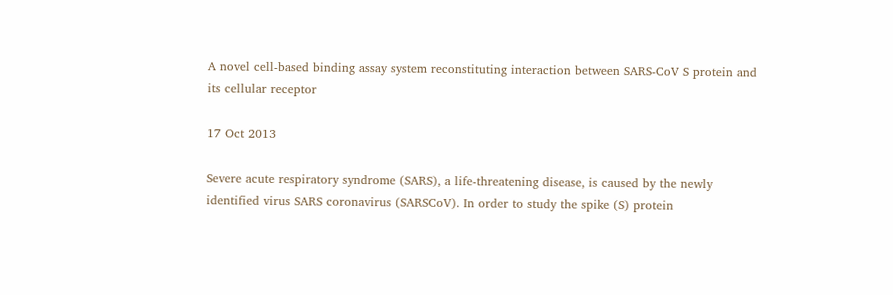A novel cell-based binding assay system reconstituting interaction between SARS-CoV S protein and its cellular receptor

17 Oct 2013

Severe acute respiratory syndrome (SARS), a life-threatening disease, is caused by the newly identified virus SARS coronavirus (SARSCoV). In order to study the spike (S) protein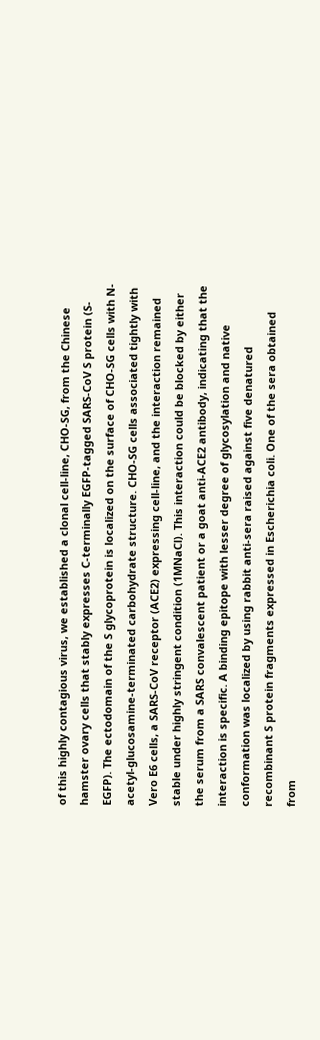of this highly contagious virus, we established a clonal cell-line, CHO-SG, from the Chinese hamster ovary cells that stably expresses C-terminally EGFP-tagged SARS-CoV S protein (S-EGFP). The ectodomain of the S glycoprotein is localized on the surface of CHO-SG cells with N-acetyl-glucosamine-terminated carbohydrate structure. CHO-SG cells associated tightly with Vero E6 cells, a SARS-CoV receptor (ACE2) expressing cell-line, and the interaction remained stable under highly stringent condition (1MNaCl). This interaction could be blocked by either the serum from a SARS convalescent patient or a goat anti-ACE2 antibody, indicating that the interaction is specific. A binding epitope with lesser degree of glycosylation and native conformation was localized by using rabbit anti-sera raised against five denatured recombinant S protein fragments expressed in Escherichia coli. One of the sera obtained from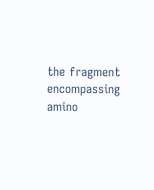the fragment encompassing amino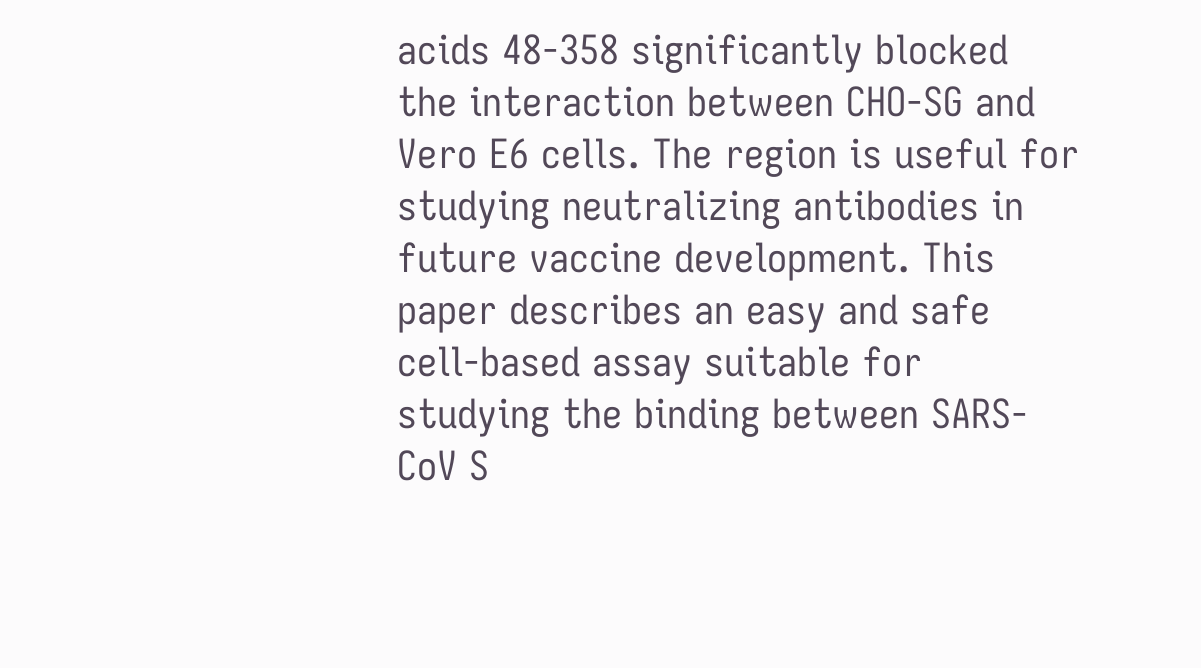acids 48-358 significantly blocked the interaction between CHO-SG and Vero E6 cells. The region is useful for studying neutralizing antibodies in future vaccine development. This paper describes an easy and safe cell-based assay suitable for studying the binding between SARS-CoV S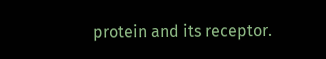protein and its receptor.